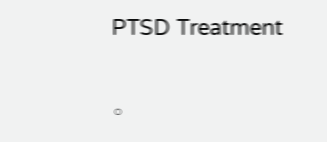PTSD Treatment


◦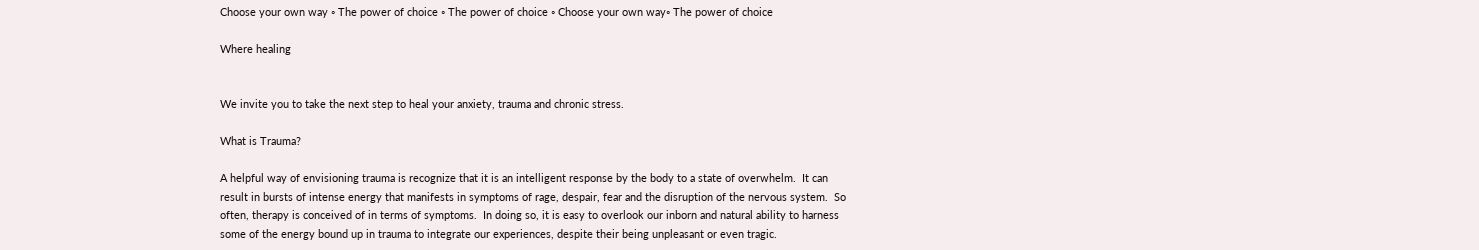Choose your own way ◦ The power of choice ◦ The power of choice ◦ Choose your own way◦ The power of choice

Where healing


We invite you to take the next step to heal your anxiety, trauma and chronic stress.

What is Trauma?

A helpful way of envisioning trauma is recognize that it is an intelligent response by the body to a state of overwhelm.  It can result in bursts of intense energy that manifests in symptoms of rage, despair, fear and the disruption of the nervous system.  So often, therapy is conceived of in terms of symptoms.  In doing so, it is easy to overlook our inborn and natural ability to harness some of the energy bound up in trauma to integrate our experiences, despite their being unpleasant or even tragic.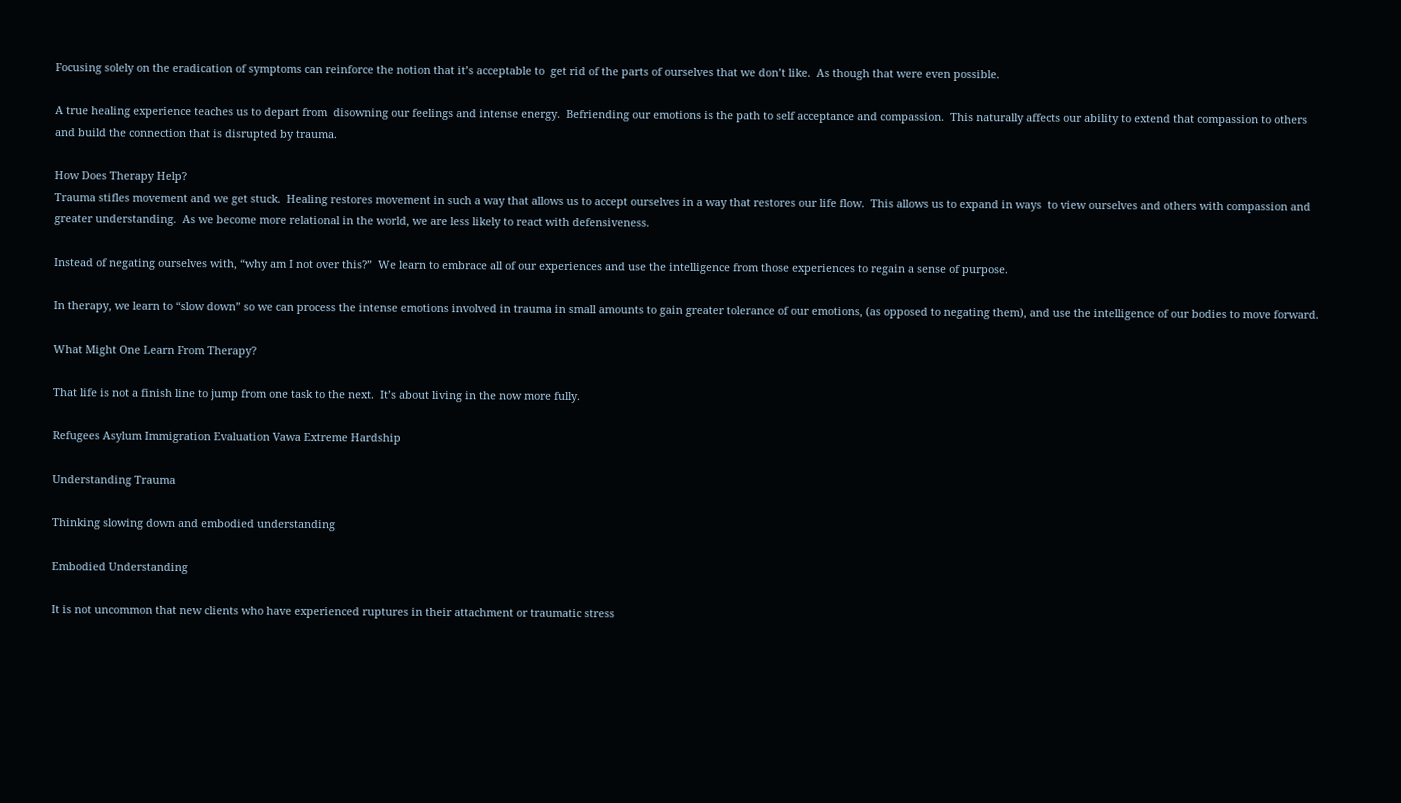Focusing solely on the eradication of symptoms can reinforce the notion that it’s acceptable to  get rid of the parts of ourselves that we don’t like.  As though that were even possible.

A true healing experience teaches us to depart from  disowning our feelings and intense energy.  Befriending our emotions is the path to self acceptance and compassion.  This naturally affects our ability to extend that compassion to others and build the connection that is disrupted by trauma.

How Does Therapy Help?
Trauma stifles movement and we get stuck.  Healing restores movement in such a way that allows us to accept ourselves in a way that restores our life flow.  This allows us to expand in ways  to view ourselves and others with compassion and greater understanding.  As we become more relational in the world, we are less likely to react with defensiveness.

Instead of negating ourselves with, “why am I not over this?”  We learn to embrace all of our experiences and use the intelligence from those experiences to regain a sense of purpose.

In therapy, we learn to “slow down” so we can process the intense emotions involved in trauma in small amounts to gain greater tolerance of our emotions, (as opposed to negating them), and use the intelligence of our bodies to move forward.

What Might One Learn From Therapy?

That life is not a finish line to jump from one task to the next.  It’s about living in the now more fully.

Refugees Asylum Immigration Evaluation Vawa Extreme Hardship

Understanding Trauma

Thinking slowing down and embodied understanding

Embodied Understanding

It is not uncommon that new clients who have experienced ruptures in their attachment or traumatic stress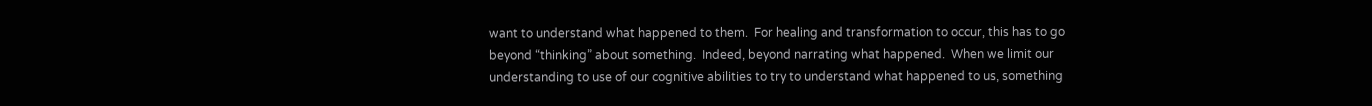want to understand what happened to them.  For healing and transformation to occur, this has to go beyond “thinking” about something.  Indeed, beyond narrating what happened.  When we limit our understanding to use of our cognitive abilities to try to understand what happened to us, something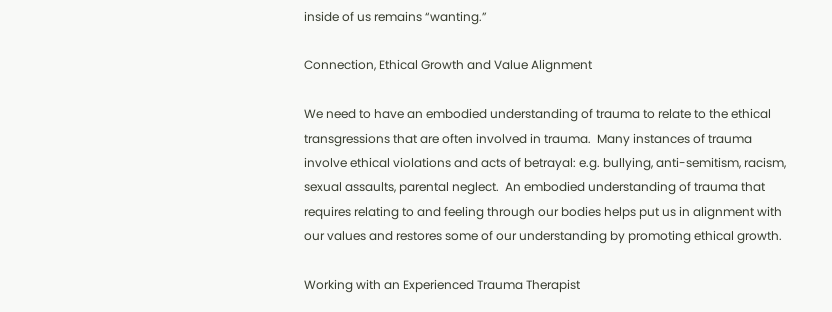inside of us remains “wanting.”

Connection, Ethical Growth and Value Alignment

We need to have an embodied understanding of trauma to relate to the ethical transgressions that are often involved in trauma.  Many instances of trauma involve ethical violations and acts of betrayal: e.g. bullying, anti-semitism, racism, sexual assaults, parental neglect.  An embodied understanding of trauma that requires relating to and feeling through our bodies helps put us in alignment with our values and restores some of our understanding by promoting ethical growth.

Working with an Experienced Trauma Therapist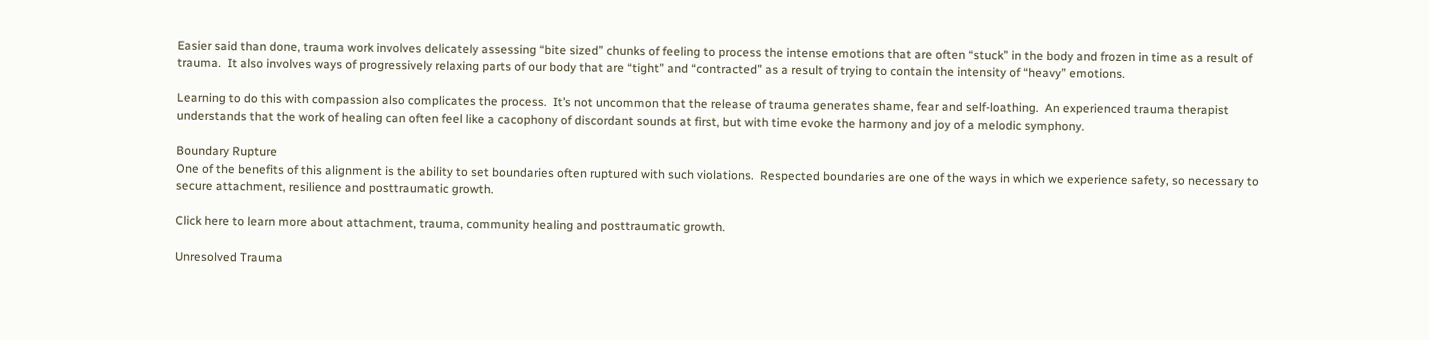Easier said than done, trauma work involves delicately assessing “bite sized” chunks of feeling to process the intense emotions that are often “stuck” in the body and frozen in time as a result of trauma.  It also involves ways of progressively relaxing parts of our body that are “tight” and “contracted” as a result of trying to contain the intensity of “heavy” emotions.

Learning to do this with compassion also complicates the process.  It’s not uncommon that the release of trauma generates shame, fear and self-loathing.  An experienced trauma therapist understands that the work of healing can often feel like a cacophony of discordant sounds at first, but with time evoke the harmony and joy of a melodic symphony.

Boundary Rupture
One of the benefits of this alignment is the ability to set boundaries often ruptured with such violations.  Respected boundaries are one of the ways in which we experience safety, so necessary to secure attachment, resilience and posttraumatic growth.

Click here to learn more about attachment, trauma, community healing and posttraumatic growth.

Unresolved Trauma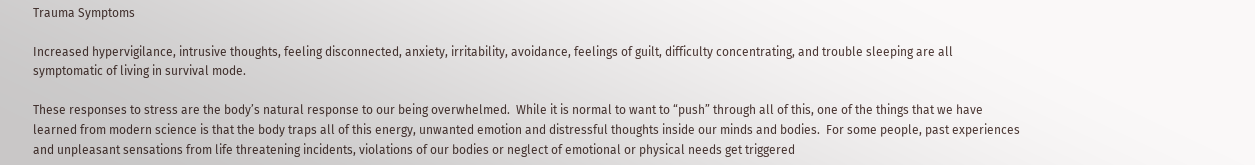Trauma Symptoms

Increased hypervigilance, intrusive thoughts, feeling disconnected, anxiety, irritability, avoidance, feelings of guilt, difficulty concentrating, and trouble sleeping are all symptomatic of living in survival mode.

These responses to stress are the body’s natural response to our being overwhelmed.  While it is normal to want to “push” through all of this, one of the things that we have learned from modern science is that the body traps all of this energy, unwanted emotion and distressful thoughts inside our minds and bodies.  For some people, past experiences and unpleasant sensations from life threatening incidents, violations of our bodies or neglect of emotional or physical needs get triggered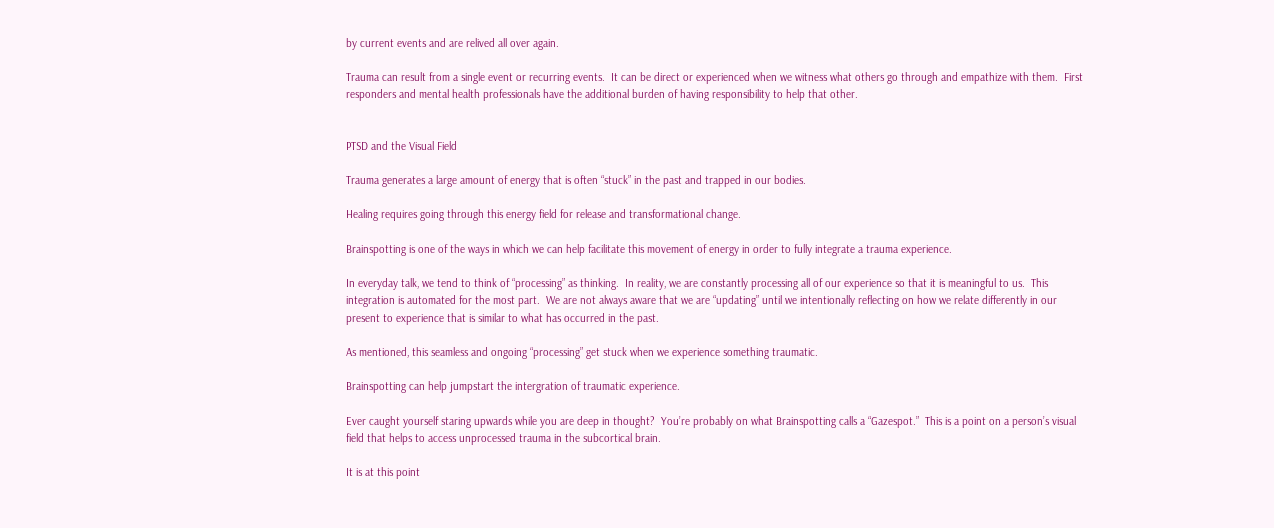by current events and are relived all over again.

Trauma can result from a single event or recurring events.  It can be direct or experienced when we witness what others go through and empathize with them.  First responders and mental health professionals have the additional burden of having responsibility to help that other.


PTSD and the Visual Field

Trauma generates a large amount of energy that is often “stuck” in the past and trapped in our bodies.

Healing requires going through this energy field for release and transformational change.

Brainspotting is one of the ways in which we can help facilitate this movement of energy in order to fully integrate a trauma experience.

In everyday talk, we tend to think of “processing” as thinking.  In reality, we are constantly processing all of our experience so that it is meaningful to us.  This integration is automated for the most part.  We are not always aware that we are “updating” until we intentionally reflecting on how we relate differently in our present to experience that is similar to what has occurred in the past.

As mentioned, this seamless and ongoing “processing” get stuck when we experience something traumatic.

Brainspotting can help jumpstart the intergration of traumatic experience.

Ever caught yourself staring upwards while you are deep in thought?  You’re probably on what Brainspotting calls a “Gazespot.”  This is a point on a person’s visual field that helps to access unprocessed trauma in the subcortical brain.

It is at this point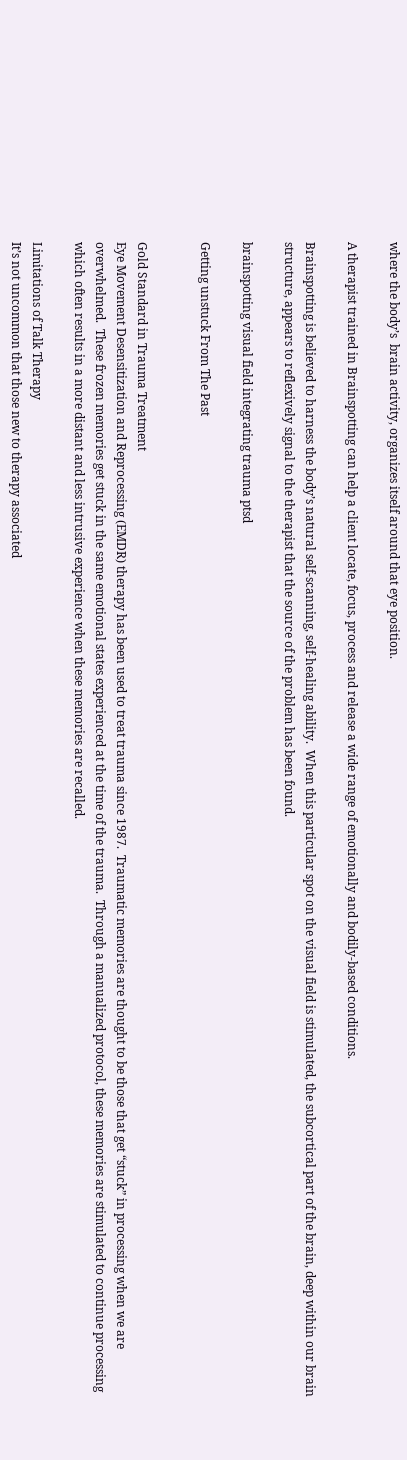where the body’s  brain activity, organizes itself around that eye position.

A therapist trained in Brainspotting can help a client locate, focus, process and release a wide range of emotionally and bodily-based conditions.

Brainspotting is believed to harness the body’s natural self-scanning, self-healing ability.  When this particular spot on the visual field is stimulated, the subcortical part of the brain, deep within our brain structure, appears to reflexively signal to the therapist that the source of the problem has been found.

brainspotting visual field integrating trauma ptsd

Getting unstuck From The Past


Gold Standard in Trauma Treatment
Eye Movement Desensitization and Reprocessing (EMDR) therapy has been used to treat trauma since 1987.  Traumatic memories are thought to be those that get “stuck” in processing when we are overwhelmed.  These frozen memories get stuck in the same emotional states experienced at the time of the trauma.  Through a manualized protocol, these memories are stimulated to continue processing which often results in a more distant and less intrusive experience when these memories are recalled.

Limitations of Talk Therapy
It’s not uncommon that those new to therapy associated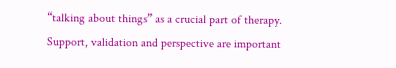“talking about things” as a crucial part of therapy.  Support, validation and perspective are important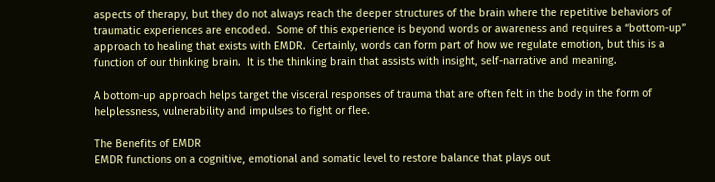aspects of therapy, but they do not always reach the deeper structures of the brain where the repetitive behaviors of traumatic experiences are encoded.  Some of this experience is beyond words or awareness and requires a “bottom-up” approach to healing that exists with EMDR.  Certainly, words can form part of how we regulate emotion, but this is a function of our thinking brain.  It is the thinking brain that assists with insight, self-narrative and meaning.

A bottom-up approach helps target the visceral responses of trauma that are often felt in the body in the form of helplessness, vulnerability and impulses to fight or flee.

The Benefits of EMDR
EMDR functions on a cognitive, emotional and somatic level to restore balance that plays out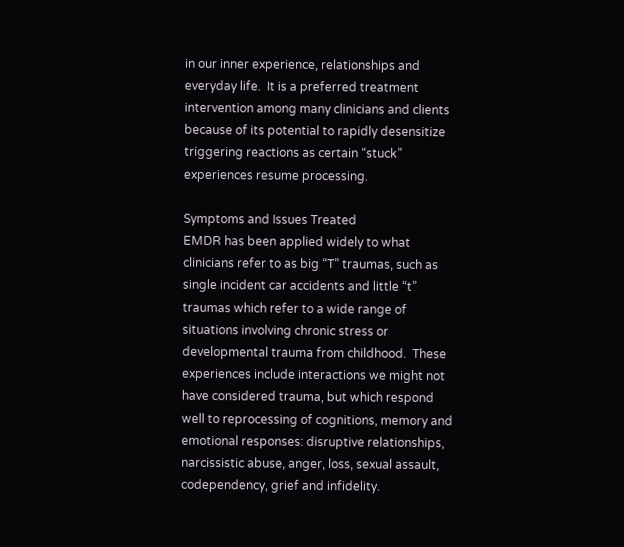in our inner experience, relationships and everyday life.  It is a preferred treatment intervention among many clinicians and clients because of its potential to rapidly desensitize triggering reactions as certain “stuck” experiences resume processing.

Symptoms and Issues Treated
EMDR has been applied widely to what clinicians refer to as big “T” traumas, such as single incident car accidents and little “t” traumas which refer to a wide range of situations involving chronic stress or developmental trauma from childhood.  These experiences include interactions we might not have considered trauma, but which respond well to reprocessing of cognitions, memory and emotional responses: disruptive relationships, narcissistic abuse, anger, loss, sexual assault, codependency, grief and infidelity.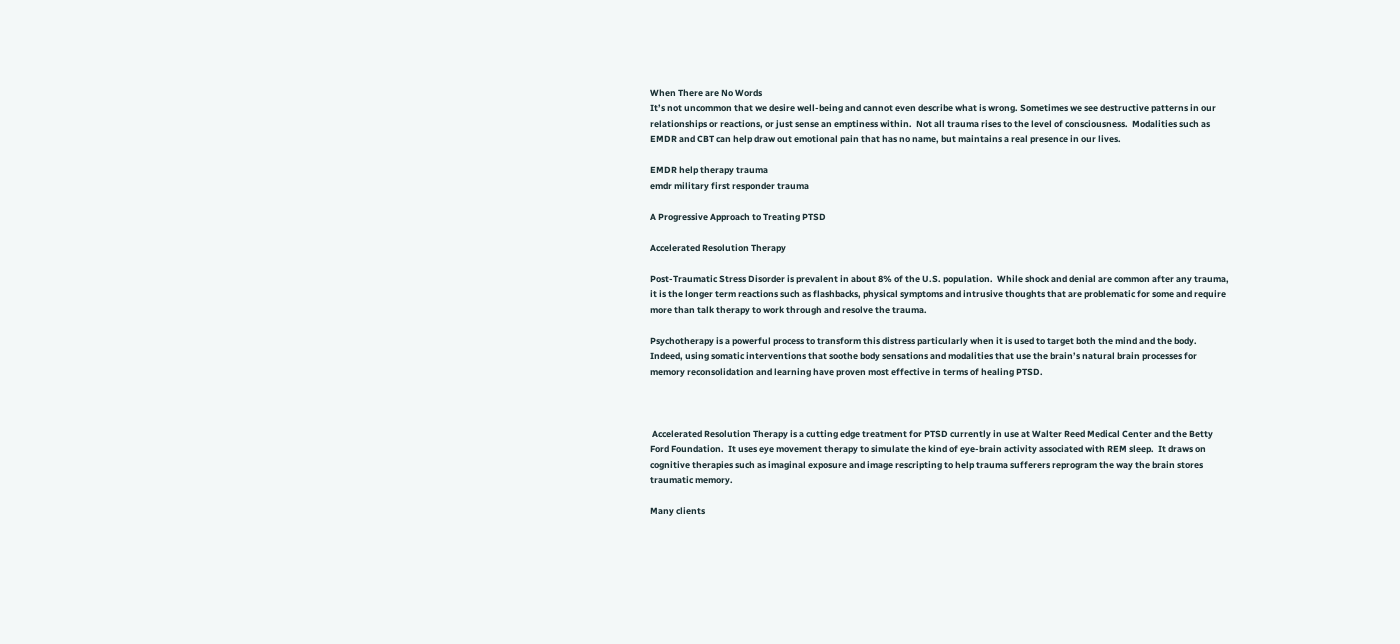When There are No Words
It’s not uncommon that we desire well-being and cannot even describe what is wrong. Sometimes we see destructive patterns in our relationships or reactions, or just sense an emptiness within.  Not all trauma rises to the level of consciousness.  Modalities such as EMDR and CBT can help draw out emotional pain that has no name, but maintains a real presence in our lives.

EMDR help therapy trauma
emdr military first responder trauma

A Progressive Approach to Treating PTSD

Accelerated Resolution Therapy

Post-Traumatic Stress Disorder is prevalent in about 8% of the U.S. population.  While shock and denial are common after any trauma, it is the longer term reactions such as flashbacks, physical symptoms and intrusive thoughts that are problematic for some and require more than talk therapy to work through and resolve the trauma.

Psychotherapy is a powerful process to transform this distress particularly when it is used to target both the mind and the body.  Indeed, using somatic interventions that soothe body sensations and modalities that use the brain’s natural brain processes for memory reconsolidation and learning have proven most effective in terms of healing PTSD.



 Accelerated Resolution Therapy is a cutting edge treatment for PTSD currently in use at Walter Reed Medical Center and the Betty Ford Foundation.  It uses eye movement therapy to simulate the kind of eye-brain activity associated with REM sleep.  It draws on cognitive therapies such as imaginal exposure and image rescripting to help trauma sufferers reprogram the way the brain stores traumatic memory.

Many clients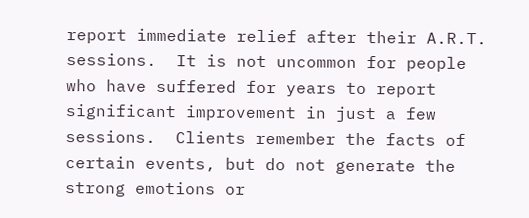report immediate relief after their A.R.T. sessions.  It is not uncommon for people who have suffered for years to report significant improvement in just a few sessions.  Clients remember the facts of certain events, but do not generate the strong emotions or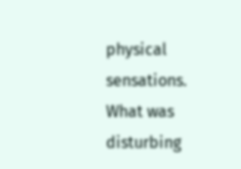physical sensations.   What was disturbing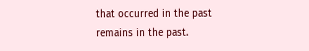that occurred in the past remains in the past.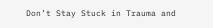Don’t Stay Stuck in Trauma and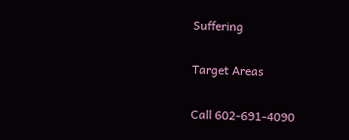Suffering

Target Areas

Call 602-691-4090